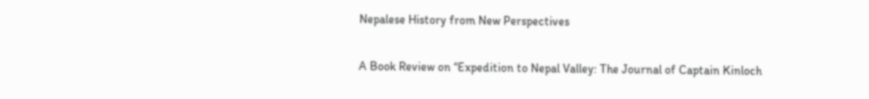Nepalese History from New Perspectives

A Book Review on “Expedition to Nepal Valley: The Journal of Captain Kinloch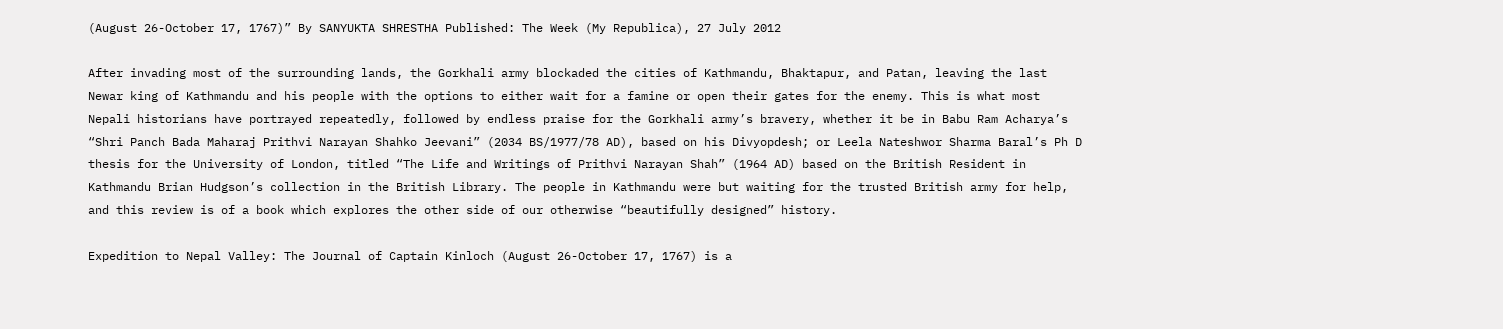(August 26-October 17, 1767)” By SANYUKTA SHRESTHA Published: The Week (My Republica), 27 July 2012

After invading most of the surrounding lands, the Gorkhali army blockaded the cities of Kathmandu, Bhaktapur, and Patan, leaving the last Newar king of Kathmandu and his people with the options to either wait for a famine or open their gates for the enemy. This is what most Nepali historians have portrayed repeatedly, followed by endless praise for the Gorkhali army’s bravery, whether it be in Babu Ram Acharya’s “Shri Panch Bada Maharaj Prithvi Narayan Shahko Jeevani” (2034 BS/1977/78 AD), based on his Divyopdesh; or Leela Nateshwor Sharma Baral’s Ph D thesis for the University of London, titled “The Life and Writings of Prithvi Narayan Shah” (1964 AD) based on the British Resident in Kathmandu Brian Hudgson’s collection in the British Library. The people in Kathmandu were but waiting for the trusted British army for help, and this review is of a book which explores the other side of our otherwise “beautifully designed” history.

Expedition to Nepal Valley: The Journal of Captain Kinloch (August 26-October 17, 1767) is a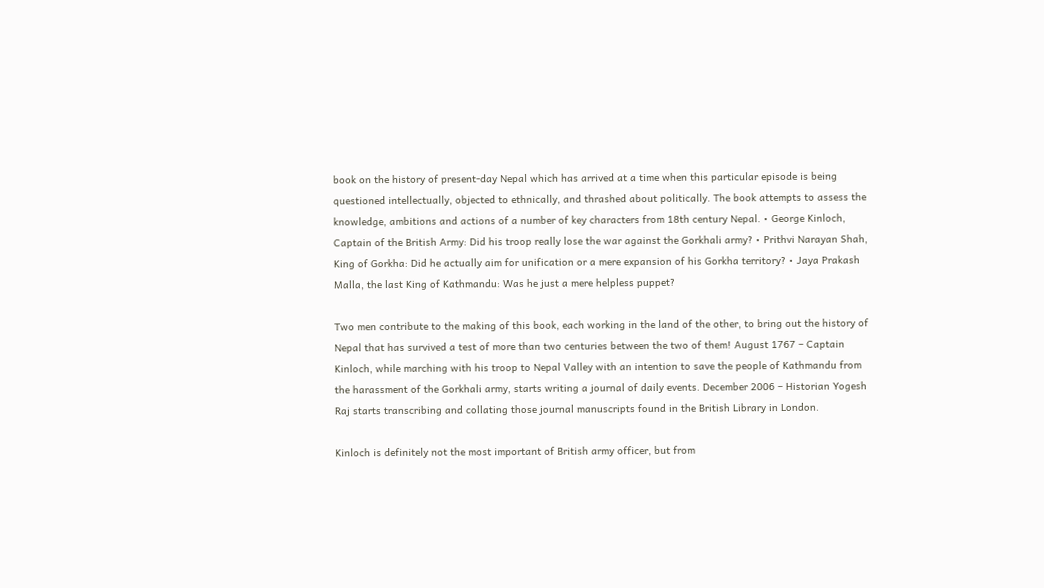book on the history of present-day Nepal which has arrived at a time when this particular episode is being questioned intellectually, objected to ethnically, and thrashed about politically. The book attempts to assess the knowledge, ambitions and actions of a number of key characters from 18th century Nepal. • George Kinloch, Captain of the British Army: Did his troop really lose the war against the Gorkhali army? • Prithvi Narayan Shah, King of Gorkha: Did he actually aim for unification or a mere expansion of his Gorkha territory? • Jaya Prakash Malla, the last King of Kathmandu: Was he just a mere helpless puppet?

Two men contribute to the making of this book, each working in the land of the other, to bring out the history of Nepal that has survived a test of more than two centuries between the two of them! August 1767 – Captain Kinloch, while marching with his troop to Nepal Valley with an intention to save the people of Kathmandu from the harassment of the Gorkhali army, starts writing a journal of daily events. December 2006 – Historian Yogesh Raj starts transcribing and collating those journal manuscripts found in the British Library in London.

Kinloch is definitely not the most important of British army officer, but from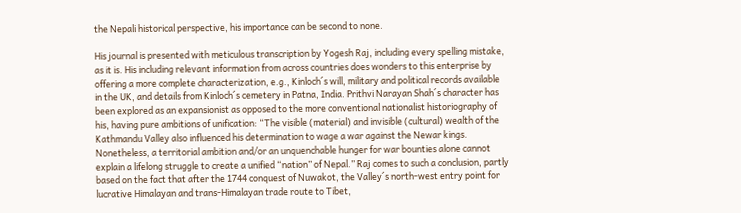the Nepali historical perspective, his importance can be second to none.

His journal is presented with meticulous transcription by Yogesh Raj, including every spelling mistake, as it is. His including relevant information from across countries does wonders to this enterprise by offering a more complete characterization, e.g., Kinloch´s will, military and political records available in the UK, and details from Kinloch´s cemetery in Patna, India. Prithvi Narayan Shah´s character has been explored as an expansionist as opposed to the more conventional nationalist historiography of his, having pure ambitions of unification: “The visible (material) and invisible (cultural) wealth of the Kathmandu Valley also influenced his determination to wage a war against the Newar kings. Nonetheless, a territorial ambition and/or an unquenchable hunger for war bounties alone cannot explain a lifelong struggle to create a unified “nation” of Nepal.” Raj comes to such a conclusion, partly based on the fact that after the 1744 conquest of Nuwakot, the Valley´s north-west entry point for lucrative Himalayan and trans-Himalayan trade route to Tibet,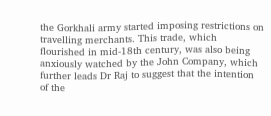the Gorkhali army started imposing restrictions on travelling merchants. This trade, which flourished in mid-18th century, was also being anxiously watched by the John Company, which further leads Dr Raj to suggest that the intention of the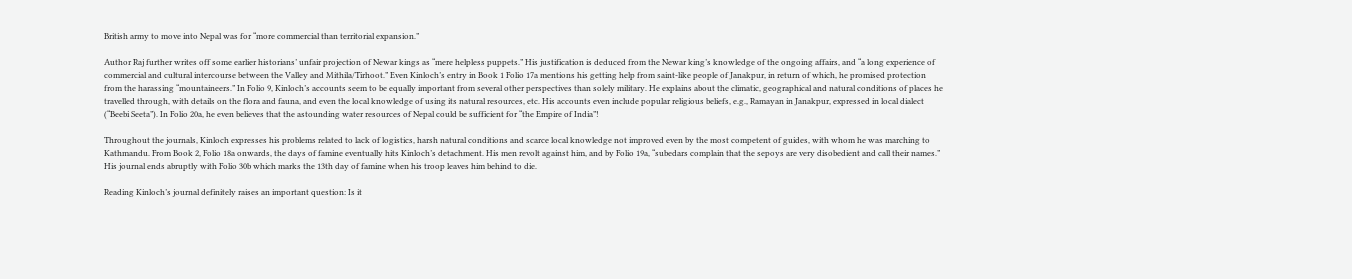British army to move into Nepal was for “more commercial than territorial expansion.”

Author Raj further writes off some earlier historians’ unfair projection of Newar kings as “mere helpless puppets.” His justification is deduced from the Newar king’s knowledge of the ongoing affairs, and “a long experience of commercial and cultural intercourse between the Valley and Mithila/Tirhoot.” Even Kinloch’s entry in Book 1 Folio 17a mentions his getting help from saint-like people of Janakpur, in return of which, he promised protection from the harassing “mountaineers.” In Folio 9, Kinloch’s accounts seem to be equally important from several other perspectives than solely military. He explains about the climatic, geographical and natural conditions of places he travelled through, with details on the flora and fauna, and even the local knowledge of using its natural resources, etc. His accounts even include popular religious beliefs, e.g., Ramayan in Janakpur, expressed in local dialect (“Beebi Seeta”). In Folio 20a, he even believes that the astounding water resources of Nepal could be sufficient for “the Empire of India”!

Throughout the journals, Kinloch expresses his problems related to lack of logistics, harsh natural conditions and scarce local knowledge not improved even by the most competent of guides, with whom he was marching to Kathmandu. From Book 2, Folio 18a onwards, the days of famine eventually hits Kinloch’s detachment. His men revolt against him, and by Folio 19a, “subedars complain that the sepoys are very disobedient and call their names.” His journal ends abruptly with Folio 30b which marks the 13th day of famine when his troop leaves him behind to die.

Reading Kinloch’s journal definitely raises an important question: Is it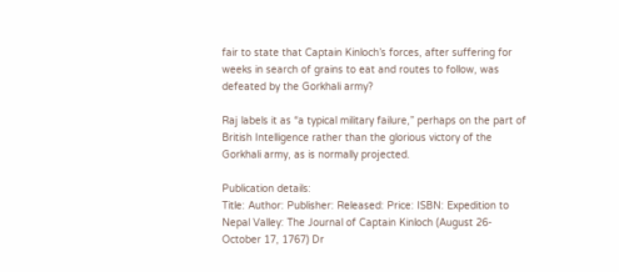fair to state that Captain Kinloch’s forces, after suffering for weeks in search of grains to eat and routes to follow, was defeated by the Gorkhali army?

Raj labels it as “a typical military failure,” perhaps on the part of British Intelligence rather than the glorious victory of the Gorkhali army, as is normally projected.

Publication details:
Title: Author: Publisher: Released: Price: ISBN: Expedition to Nepal Valley: The Journal of Captain Kinloch (August 26-October 17, 1767) Dr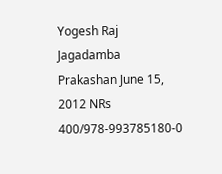Yogesh Raj Jagadamba Prakashan June 15, 2012 NRs 400/978-993785180-0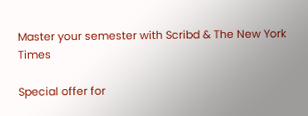Master your semester with Scribd & The New York Times

Special offer for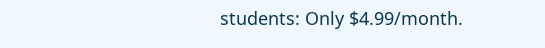students: Only $4.99/month.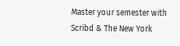Master your semester with Scribd & The New York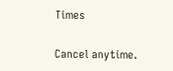Times

Cancel anytime.